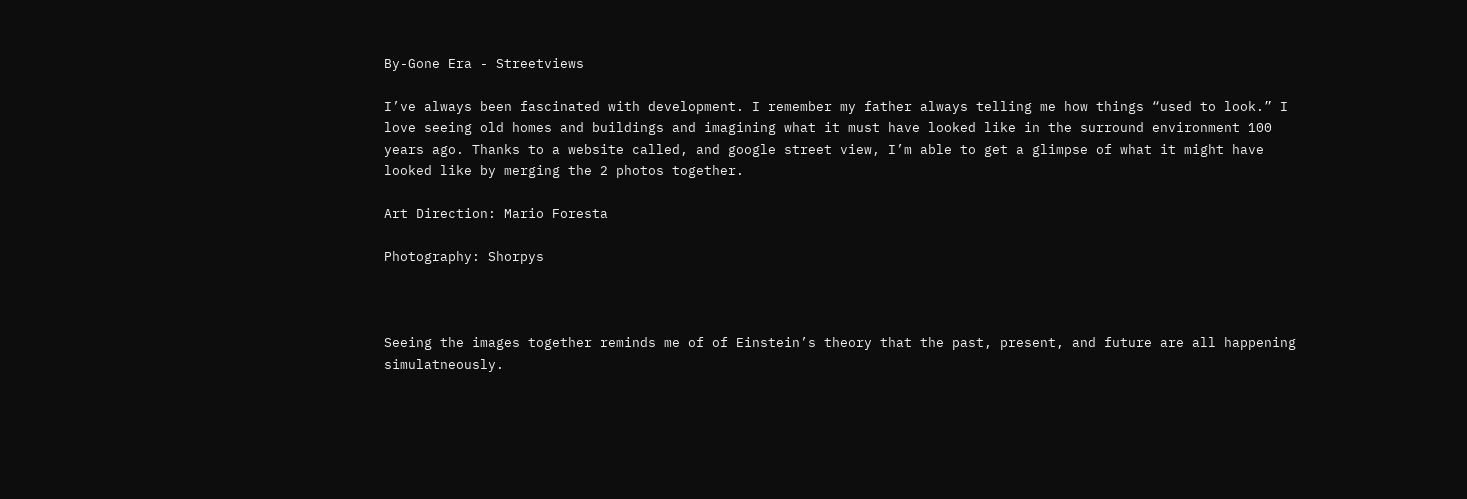By-Gone Era - Streetviews

I’ve always been fascinated with development. I remember my father always telling me how things “used to look.” I love seeing old homes and buildings and imagining what it must have looked like in the surround environment 100 years ago. Thanks to a website called, and google street view, I’m able to get a glimpse of what it might have looked like by merging the 2 photos together.

Art Direction: Mario Foresta

Photography: Shorpys



Seeing the images together reminds me of of Einstein’s theory that the past, present, and future are all happening simulatneously.